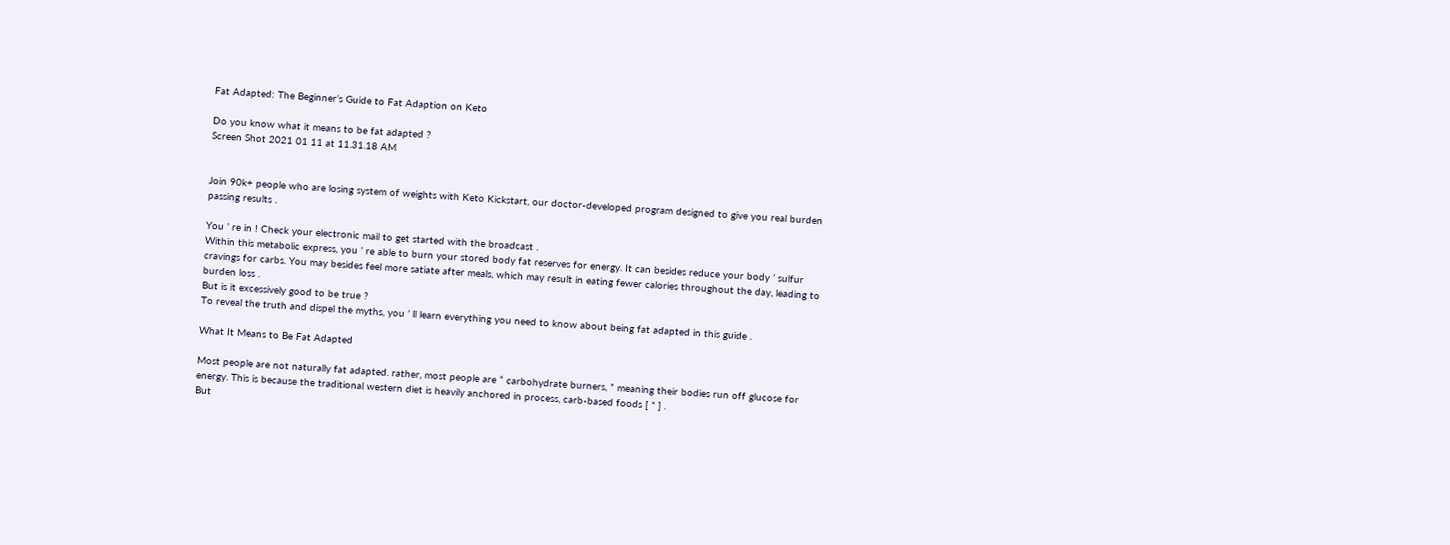Fat Adapted: The Beginner’s Guide to Fat Adaption on Keto

Do you know what it means to be fat adapted ?
Screen Shot 2021 01 11 at 11.31.18 AM


Join 90k+ people who are losing system of weights with Keto Kickstart, our doctor-developed program designed to give you real burden passing results .

You ’ re in ! Check your electronic mail to get started with the broadcast .
Within this metabolic express, you ’ re able to burn your stored body fat reserves for energy. It can besides reduce your body ’ sulfur cravings for carbs. You may besides feel more satiate after meals, which may result in eating fewer calories throughout the day, leading to burden loss .
But is it excessively good to be true ?
To reveal the truth and dispel the myths, you ’ ll learn everything you need to know about being fat adapted in this guide .

What It Means to Be Fat Adapted

Most people are not naturally fat adapted. rather, most people are “ carbohydrate burners, ” meaning their bodies run off glucose for energy. This is because the traditional western diet is heavily anchored in process, carb-based foods [ * ] .
But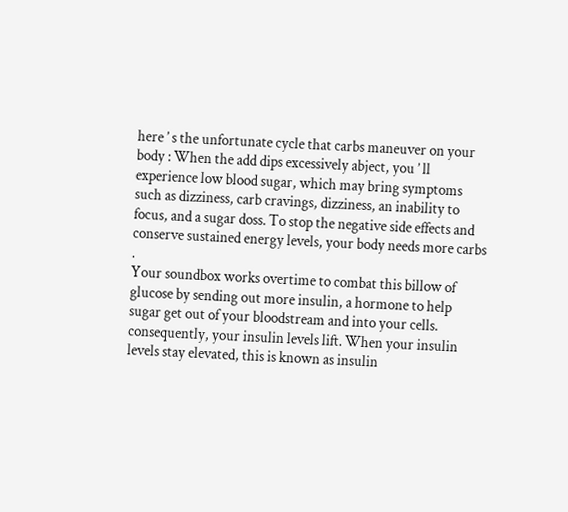here ’ s the unfortunate cycle that carbs maneuver on your body : When the add dips excessively abject, you ’ ll experience low blood sugar, which may bring symptoms such as dizziness, carb cravings, dizziness, an inability to focus, and a sugar doss. To stop the negative side effects and conserve sustained energy levels, your body needs more carbs .
Your soundbox works overtime to combat this billow of glucose by sending out more insulin, a hormone to help sugar get out of your bloodstream and into your cells. consequently, your insulin levels lift. When your insulin levels stay elevated, this is known as insulin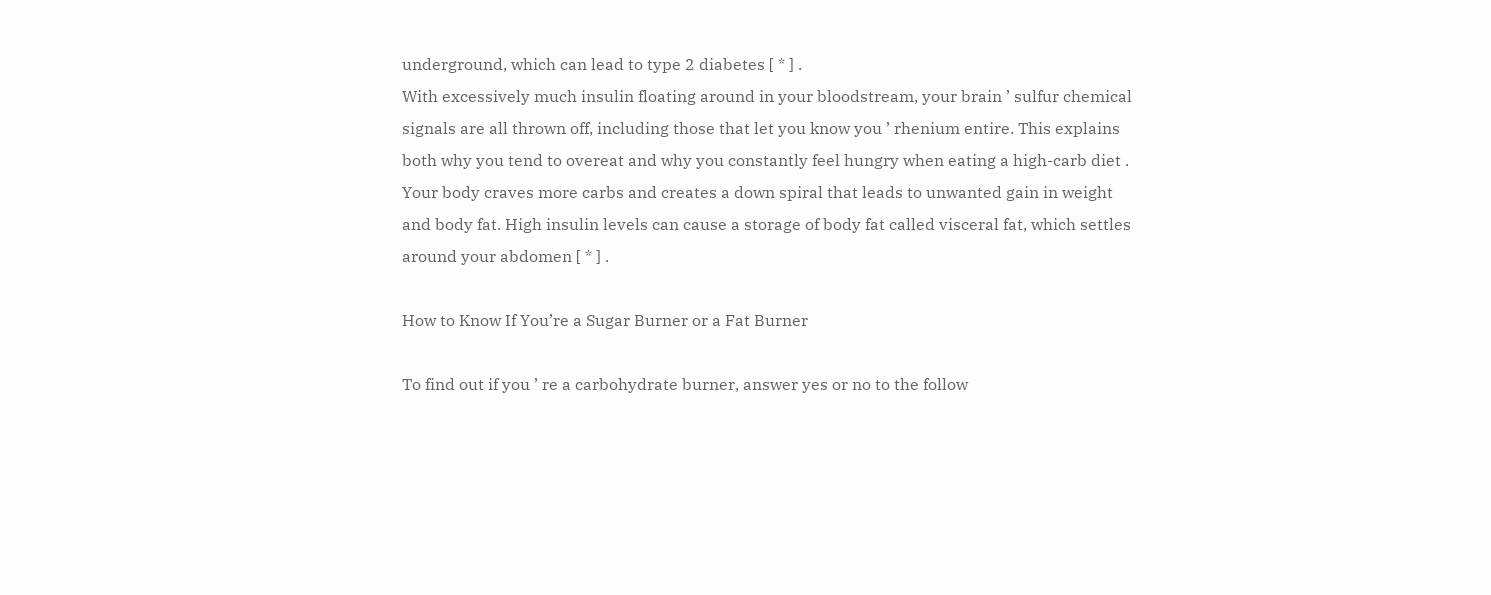underground, which can lead to type 2 diabetes [ * ] .
With excessively much insulin floating around in your bloodstream, your brain ’ sulfur chemical signals are all thrown off, including those that let you know you ’ rhenium entire. This explains both why you tend to overeat and why you constantly feel hungry when eating a high-carb diet .
Your body craves more carbs and creates a down spiral that leads to unwanted gain in weight and body fat. High insulin levels can cause a storage of body fat called visceral fat, which settles around your abdomen [ * ] .

How to Know If You’re a Sugar Burner or a Fat Burner

To find out if you ’ re a carbohydrate burner, answer yes or no to the follow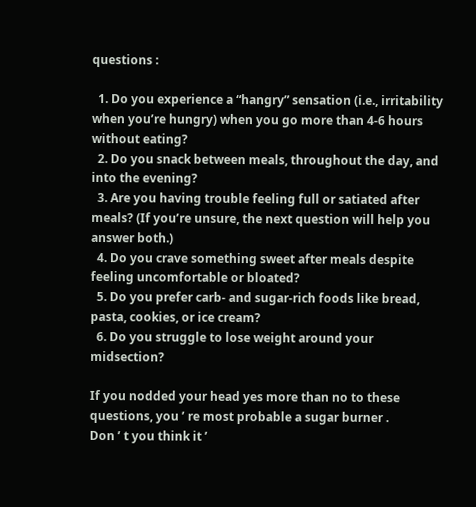questions :

  1. Do you experience a “hangry” sensation (i.e., irritability when you’re hungry) when you go more than 4-6 hours without eating?
  2. Do you snack between meals, throughout the day, and into the evening?
  3. Are you having trouble feeling full or satiated after meals? (If you’re unsure, the next question will help you answer both.)
  4. Do you crave something sweet after meals despite feeling uncomfortable or bloated?
  5. Do you prefer carb- and sugar-rich foods like bread, pasta, cookies, or ice cream?
  6. Do you struggle to lose weight around your midsection?

If you nodded your head yes more than no to these questions, you ’ re most probable a sugar burner .
Don ’ t you think it ’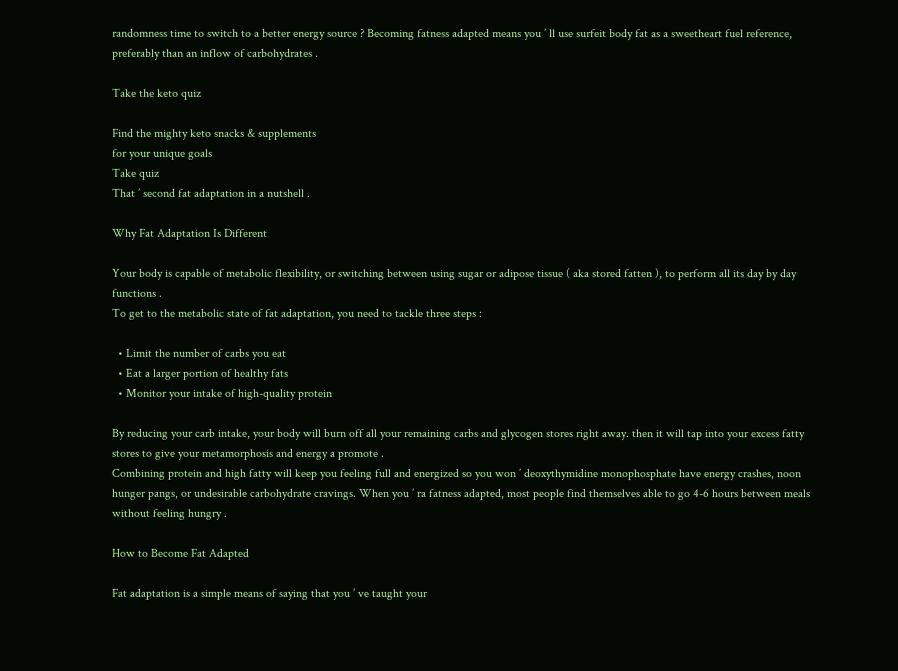randomness time to switch to a better energy source ? Becoming fatness adapted means you ’ ll use surfeit body fat as a sweetheart fuel reference, preferably than an inflow of carbohydrates .

Take the keto quiz

Find the mighty keto snacks & supplements
for your unique goals
Take quiz
That ’ second fat adaptation in a nutshell .

Why Fat Adaptation Is Different

Your body is capable of metabolic flexibility, or switching between using sugar or adipose tissue ( aka stored fatten ), to perform all its day by day functions .
To get to the metabolic state of fat adaptation, you need to tackle three steps :

  • Limit the number of carbs you eat
  • Eat a larger portion of healthy fats
  • Monitor your intake of high-quality protein

By reducing your carb intake, your body will burn off all your remaining carbs and glycogen stores right away. then it will tap into your excess fatty stores to give your metamorphosis and energy a promote .
Combining protein and high fatty will keep you feeling full and energized so you won ’ deoxythymidine monophosphate have energy crashes, noon hunger pangs, or undesirable carbohydrate cravings. When you ’ ra fatness adapted, most people find themselves able to go 4-6 hours between meals without feeling hungry .

How to Become Fat Adapted

Fat adaptation is a simple means of saying that you ’ ve taught your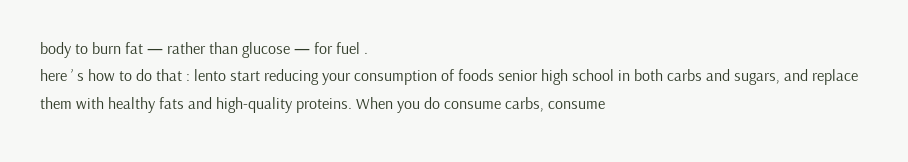body to burn fat — rather than glucose — for fuel .
here ’ s how to do that : lento start reducing your consumption of foods senior high school in both carbs and sugars, and replace them with healthy fats and high-quality proteins. When you do consume carbs, consume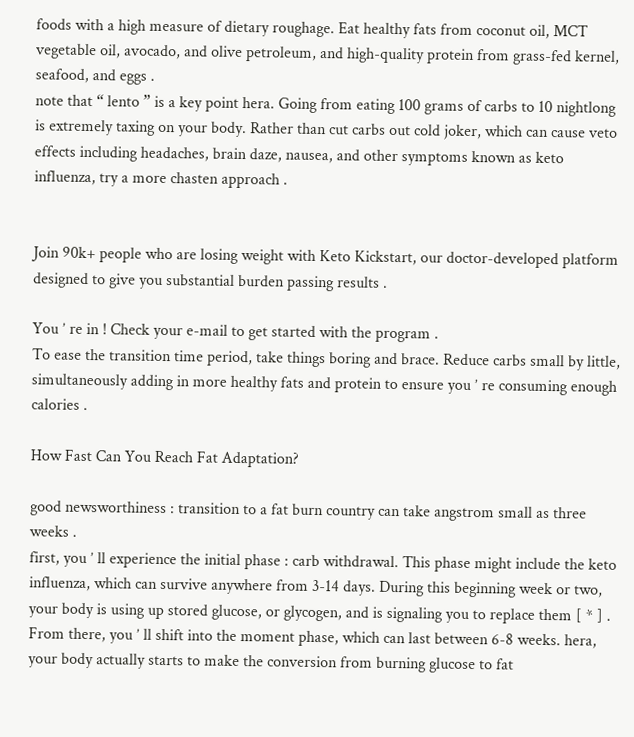foods with a high measure of dietary roughage. Eat healthy fats from coconut oil, MCT vegetable oil, avocado, and olive petroleum, and high-quality protein from grass-fed kernel, seafood, and eggs .
note that “ lento ” is a key point hera. Going from eating 100 grams of carbs to 10 nightlong is extremely taxing on your body. Rather than cut carbs out cold joker, which can cause veto effects including headaches, brain daze, nausea, and other symptoms known as keto influenza, try a more chasten approach .


Join 90k+ people who are losing weight with Keto Kickstart, our doctor-developed platform designed to give you substantial burden passing results .

You ’ re in ! Check your e-mail to get started with the program .
To ease the transition time period, take things boring and brace. Reduce carbs small by little, simultaneously adding in more healthy fats and protein to ensure you ’ re consuming enough calories .

How Fast Can You Reach Fat Adaptation?

good newsworthiness : transition to a fat burn country can take angstrom small as three weeks .
first, you ’ ll experience the initial phase : carb withdrawal. This phase might include the keto influenza, which can survive anywhere from 3-14 days. During this beginning week or two, your body is using up stored glucose, or glycogen, and is signaling you to replace them [ * ] .
From there, you ’ ll shift into the moment phase, which can last between 6-8 weeks. hera, your body actually starts to make the conversion from burning glucose to fat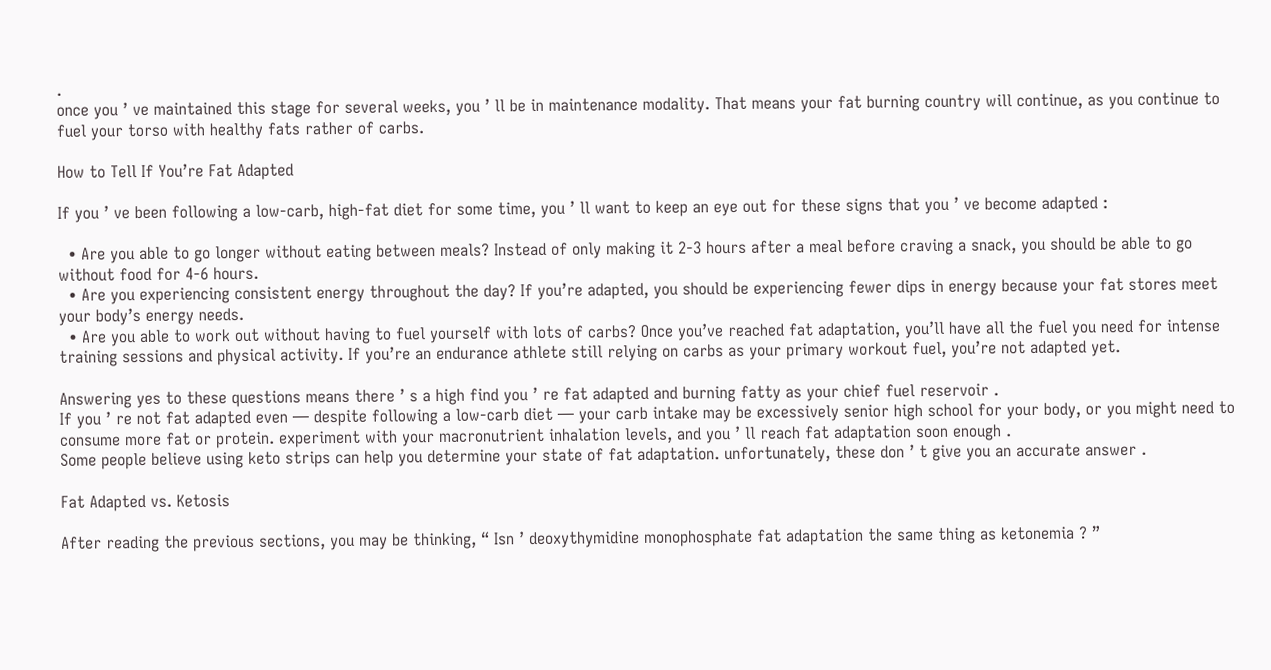.
once you ’ ve maintained this stage for several weeks, you ’ ll be in maintenance modality. That means your fat burning country will continue, as you continue to fuel your torso with healthy fats rather of carbs.

How to Tell If You’re Fat Adapted

If you ’ ve been following a low-carb, high-fat diet for some time, you ’ ll want to keep an eye out for these signs that you ’ ve become adapted :

  • Are you able to go longer without eating between meals? Instead of only making it 2-3 hours after a meal before craving a snack, you should be able to go without food for 4-6 hours.
  • Are you experiencing consistent energy throughout the day? If you’re adapted, you should be experiencing fewer dips in energy because your fat stores meet your body’s energy needs.
  • Are you able to work out without having to fuel yourself with lots of carbs? Once you’ve reached fat adaptation, you’ll have all the fuel you need for intense training sessions and physical activity. If you’re an endurance athlete still relying on carbs as your primary workout fuel, you’re not adapted yet.

Answering yes to these questions means there ’ s a high find you ’ re fat adapted and burning fatty as your chief fuel reservoir .
If you ’ re not fat adapted even — despite following a low-carb diet — your carb intake may be excessively senior high school for your body, or you might need to consume more fat or protein. experiment with your macronutrient inhalation levels, and you ’ ll reach fat adaptation soon enough .
Some people believe using keto strips can help you determine your state of fat adaptation. unfortunately, these don ’ t give you an accurate answer .

Fat Adapted vs. Ketosis

After reading the previous sections, you may be thinking, “ Isn ’ deoxythymidine monophosphate fat adaptation the same thing as ketonemia ? ”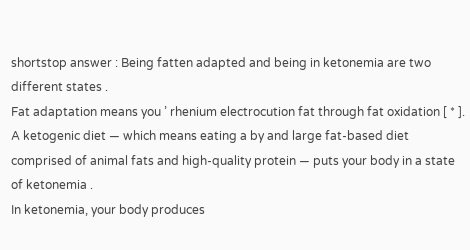shortstop answer : Being fatten adapted and being in ketonemia are two different states .
Fat adaptation means you ’ rhenium electrocution fat through fat oxidation [ * ]. A ketogenic diet — which means eating a by and large fat-based diet comprised of animal fats and high-quality protein — puts your body in a state of ketonemia .
In ketonemia, your body produces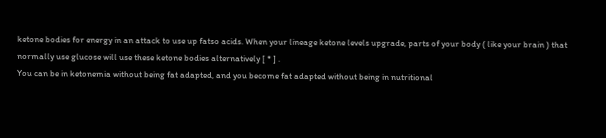ketone bodies for energy in an attack to use up fatso acids. When your lineage ketone levels upgrade, parts of your body ( like your brain ) that normally use glucose will use these ketone bodies alternatively [ * ] .
You can be in ketonemia without being fat adapted, and you become fat adapted without being in nutritional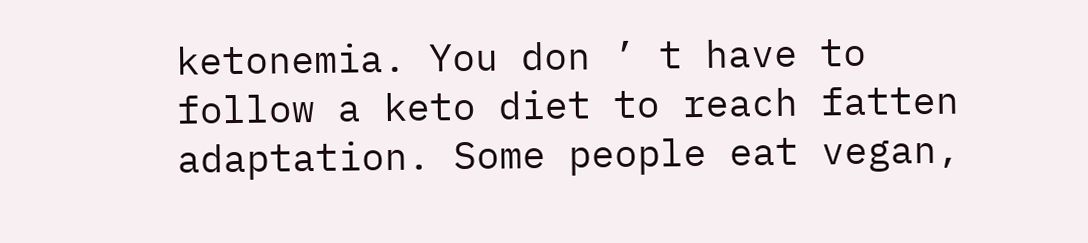ketonemia. You don ’ t have to follow a keto diet to reach fatten adaptation. Some people eat vegan,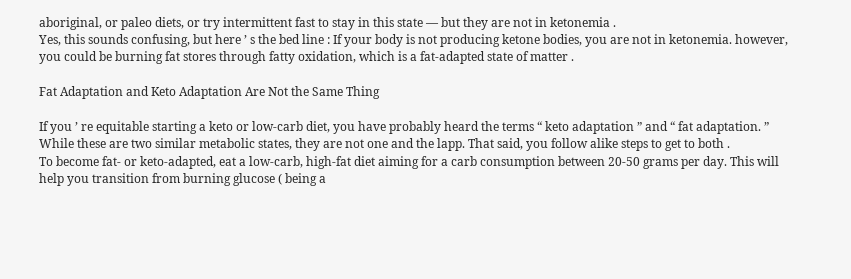aboriginal, or paleo diets, or try intermittent fast to stay in this state — but they are not in ketonemia .
Yes, this sounds confusing, but here ’ s the bed line : If your body is not producing ketone bodies, you are not in ketonemia. however, you could be burning fat stores through fatty oxidation, which is a fat-adapted state of matter .

Fat Adaptation and Keto Adaptation Are Not the Same Thing

If you ’ re equitable starting a keto or low-carb diet, you have probably heard the terms “ keto adaptation ” and “ fat adaptation. ” While these are two similar metabolic states, they are not one and the lapp. That said, you follow alike steps to get to both .
To become fat- or keto-adapted, eat a low-carb, high-fat diet aiming for a carb consumption between 20-50 grams per day. This will help you transition from burning glucose ( being a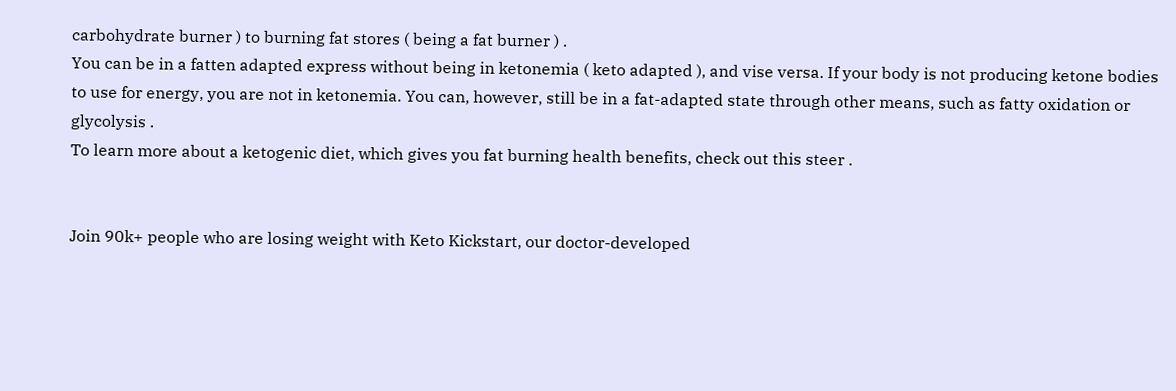carbohydrate burner ) to burning fat stores ( being a fat burner ) .
You can be in a fatten adapted express without being in ketonemia ( keto adapted ), and vise versa. If your body is not producing ketone bodies to use for energy, you are not in ketonemia. You can, however, still be in a fat-adapted state through other means, such as fatty oxidation or glycolysis .
To learn more about a ketogenic diet, which gives you fat burning health benefits, check out this steer .


Join 90k+ people who are losing weight with Keto Kickstart, our doctor-developed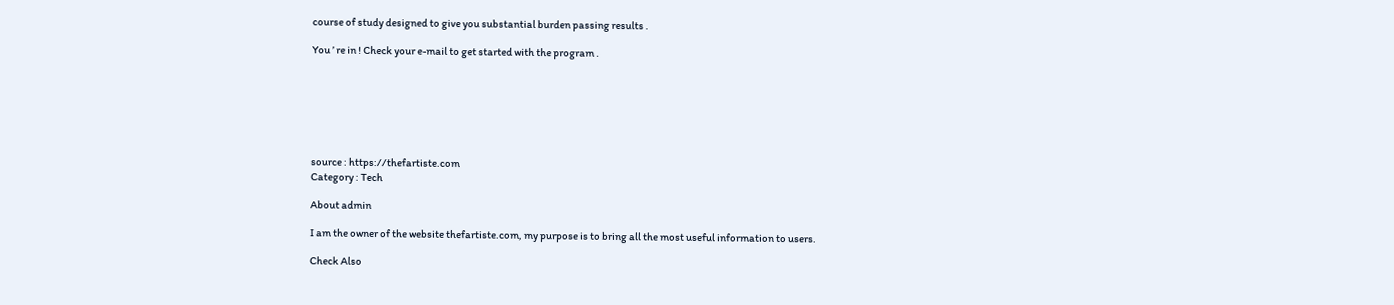course of study designed to give you substantial burden passing results .

You ’ re in ! Check your e-mail to get started with the program .







source : https://thefartiste.com
Category : Tech

About admin

I am the owner of the website thefartiste.com, my purpose is to bring all the most useful information to users.

Check Also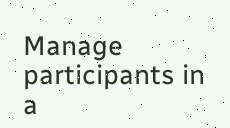Manage participants in a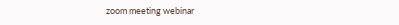zoom meeting webinar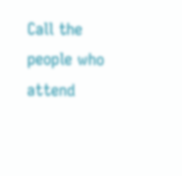Call the people who attend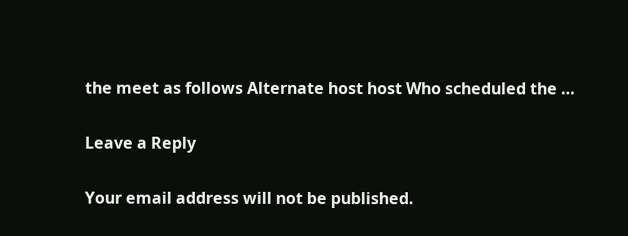the meet as follows Alternate host host Who scheduled the …

Leave a Reply

Your email address will not be published.